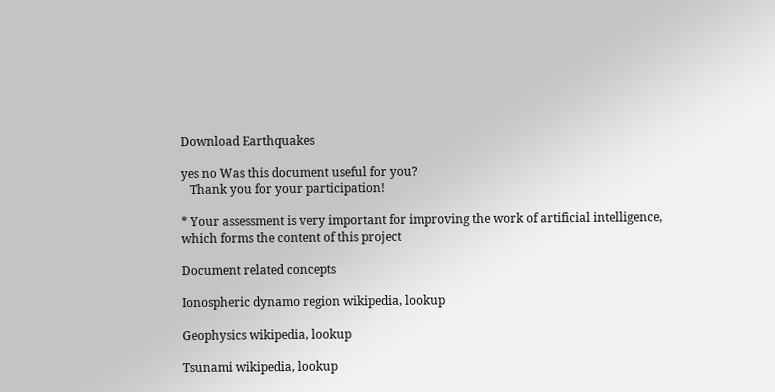Download Earthquakes

yes no Was this document useful for you?
   Thank you for your participation!

* Your assessment is very important for improving the work of artificial intelligence, which forms the content of this project

Document related concepts

Ionospheric dynamo region wikipedia, lookup

Geophysics wikipedia, lookup

Tsunami wikipedia, lookup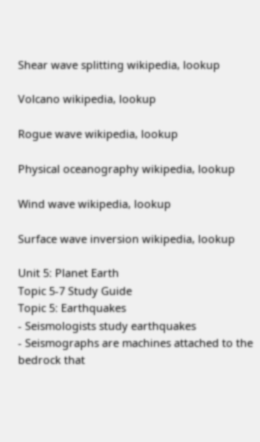Shear wave splitting wikipedia, lookup

Volcano wikipedia, lookup

Rogue wave wikipedia, lookup

Physical oceanography wikipedia, lookup

Wind wave wikipedia, lookup

Surface wave inversion wikipedia, lookup

Unit 5: Planet Earth
Topic 5-7 Study Guide
Topic 5: Earthquakes
- Seismologists study earthquakes
- Seismographs are machines attached to the bedrock that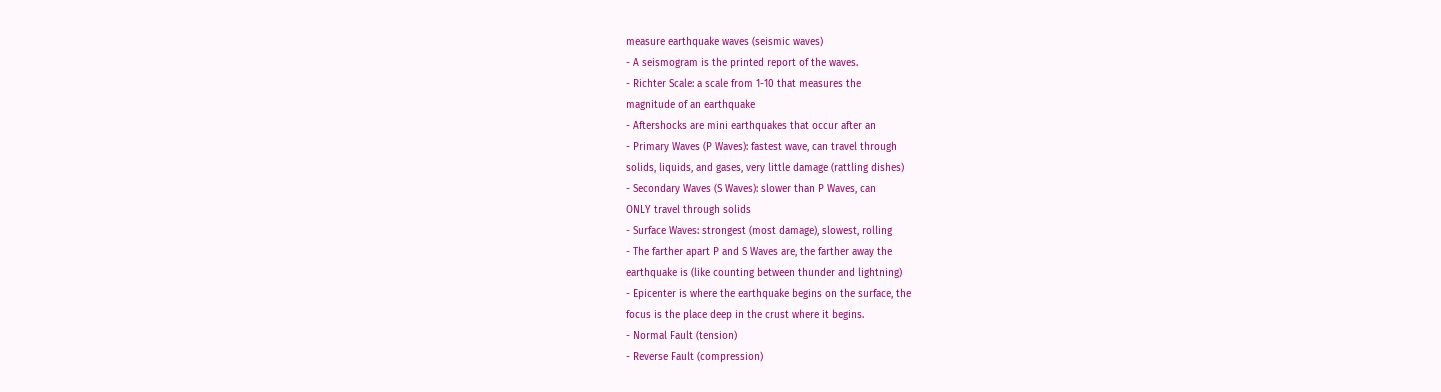measure earthquake waves (seismic waves)
- A seismogram is the printed report of the waves.
- Richter Scale: a scale from 1-10 that measures the
magnitude of an earthquake
- Aftershocks are mini earthquakes that occur after an
- Primary Waves (P Waves): fastest wave, can travel through
solids, liquids, and gases, very little damage (rattling dishes)
- Secondary Waves (S Waves): slower than P Waves, can
ONLY travel through solids
- Surface Waves: strongest (most damage), slowest, rolling
- The farther apart P and S Waves are, the farther away the
earthquake is (like counting between thunder and lightning)
- Epicenter is where the earthquake begins on the surface, the
focus is the place deep in the crust where it begins.
- Normal Fault (tension)
- Reverse Fault (compression)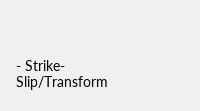- Strike-Slip/Transform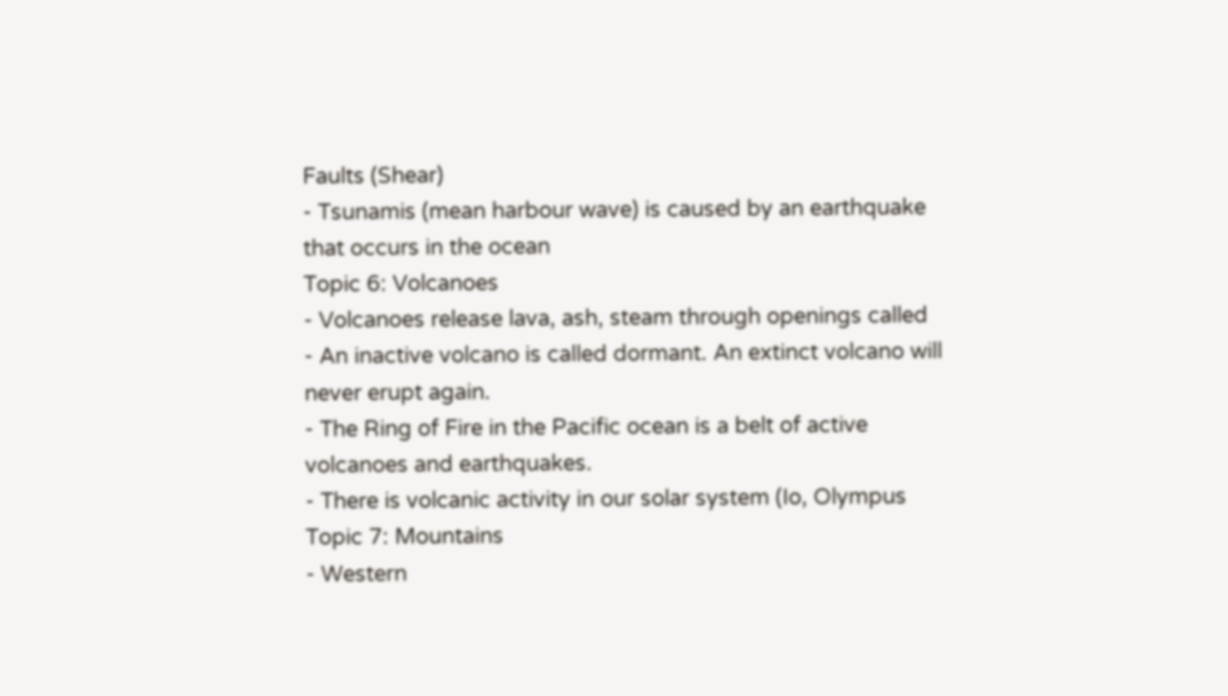Faults (Shear)
- Tsunamis (mean harbour wave) is caused by an earthquake
that occurs in the ocean
Topic 6: Volcanoes
- Volcanoes release lava, ash, steam through openings called
- An inactive volcano is called dormant. An extinct volcano will
never erupt again.
- The Ring of Fire in the Pacific ocean is a belt of active
volcanoes and earthquakes.
- There is volcanic activity in our solar system (Io, Olympus
Topic 7: Mountains
- Western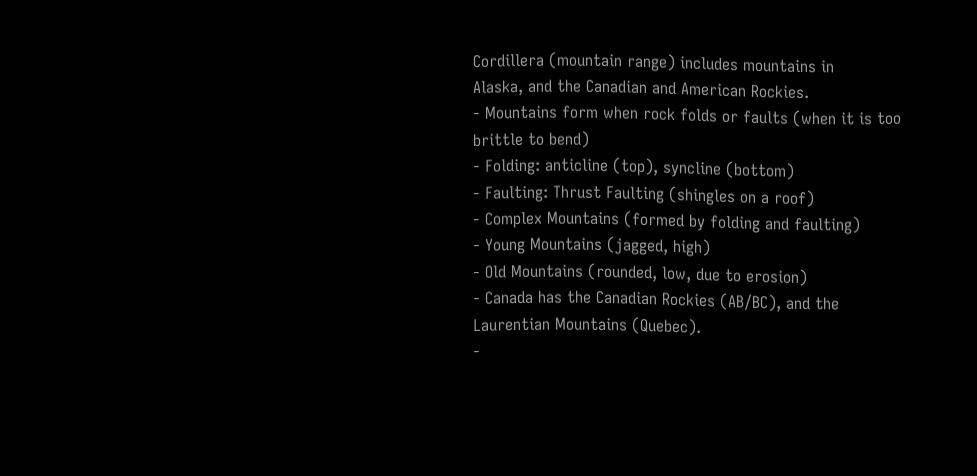Cordillera (mountain range) includes mountains in
Alaska, and the Canadian and American Rockies.
- Mountains form when rock folds or faults (when it is too
brittle to bend)
- Folding: anticline (top), syncline (bottom)
- Faulting: Thrust Faulting (shingles on a roof)
- Complex Mountains (formed by folding and faulting)
- Young Mountains (jagged, high)
- Old Mountains (rounded, low, due to erosion)
- Canada has the Canadian Rockies (AB/BC), and the
Laurentian Mountains (Quebec).
-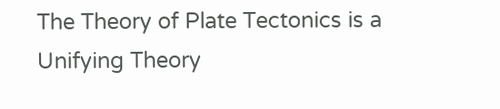The Theory of Plate Tectonics is a Unifying Theory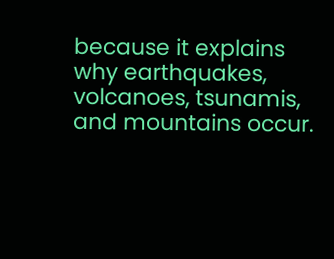because it explains why earthquakes, volcanoes, tsunamis,
and mountains occur.